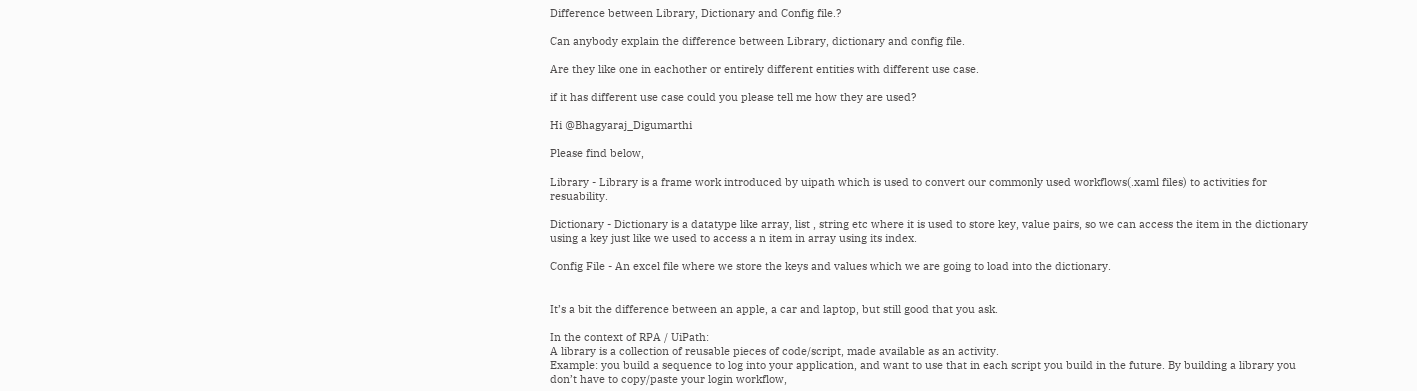Difference between Library, Dictionary and Config file.?

Can anybody explain the difference between Library, dictionary and config file.

Are they like one in eachother or entirely different entities with different use case.

if it has different use case could you please tell me how they are used?

Hi @Bhagyaraj_Digumarthi

Please find below,

Library - Library is a frame work introduced by uipath which is used to convert our commonly used workflows(.xaml files) to activities for resuability.

Dictionary - Dictionary is a datatype like array, list , string etc where it is used to store key, value pairs, so we can access the item in the dictionary using a key just like we used to access a n item in array using its index.

Config File - An excel file where we store the keys and values which we are going to load into the dictionary.


It’s a bit the difference between an apple, a car and laptop, but still good that you ask.

In the context of RPA / UiPath:
A library is a collection of reusable pieces of code/script, made available as an activity.
Example: you build a sequence to log into your application, and want to use that in each script you build in the future. By building a library you don’t have to copy/paste your login workflow,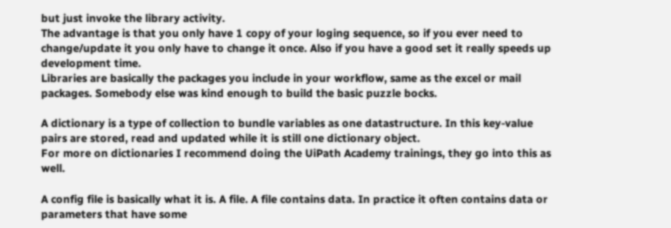but just invoke the library activity.
The advantage is that you only have 1 copy of your loging sequence, so if you ever need to change/update it you only have to change it once. Also if you have a good set it really speeds up development time.
Libraries are basically the packages you include in your workflow, same as the excel or mail packages. Somebody else was kind enough to build the basic puzzle bocks.

A dictionary is a type of collection to bundle variables as one datastructure. In this key-value pairs are stored, read and updated while it is still one dictionary object.
For more on dictionaries I recommend doing the UiPath Academy trainings, they go into this as well.

A config file is basically what it is. A file. A file contains data. In practice it often contains data or parameters that have some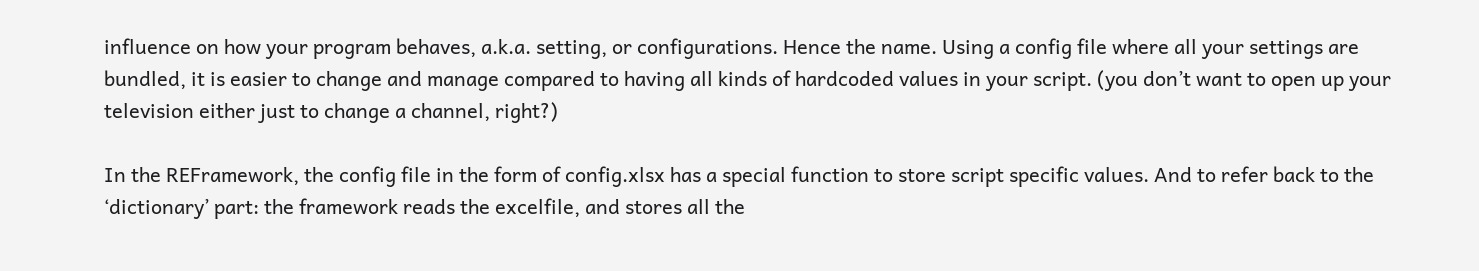influence on how your program behaves, a.k.a. setting, or configurations. Hence the name. Using a config file where all your settings are bundled, it is easier to change and manage compared to having all kinds of hardcoded values in your script. (you don’t want to open up your television either just to change a channel, right?)

In the REFramework, the config file in the form of config.xlsx has a special function to store script specific values. And to refer back to the ‘dictionary’ part: the framework reads the excelfile, and stores all the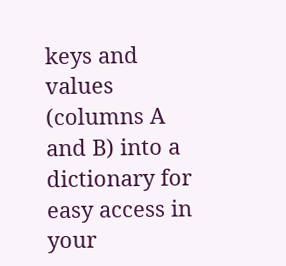keys and values (columns A and B) into a dictionary for easy access in your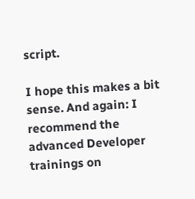script.

I hope this makes a bit sense. And again: I recommend the advanced Developer trainings on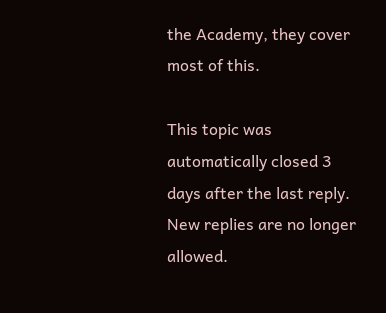the Academy, they cover most of this.

This topic was automatically closed 3 days after the last reply. New replies are no longer allowed.